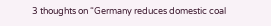3 thoughts on “Germany reduces domestic coal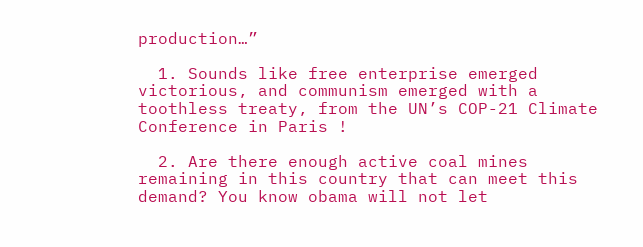production…”

  1. Sounds like free enterprise emerged victorious, and communism emerged with a toothless treaty, from the UN’s COP-21 Climate Conference in Paris !

  2. Are there enough active coal mines remaining in this country that can meet this demand? You know obama will not let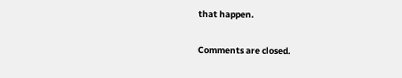that happen.

Comments are closed.